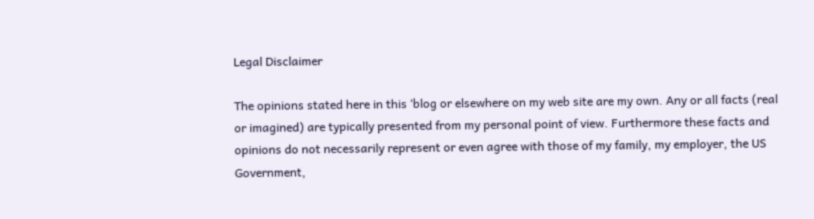Legal Disclaimer

The opinions stated here in this ‘blog or elsewhere on my web site are my own. Any or all facts (real or imagined) are typically presented from my personal point of view. Furthermore these facts and opinions do not necessarily represent or even agree with those of my family, my employer, the US Government,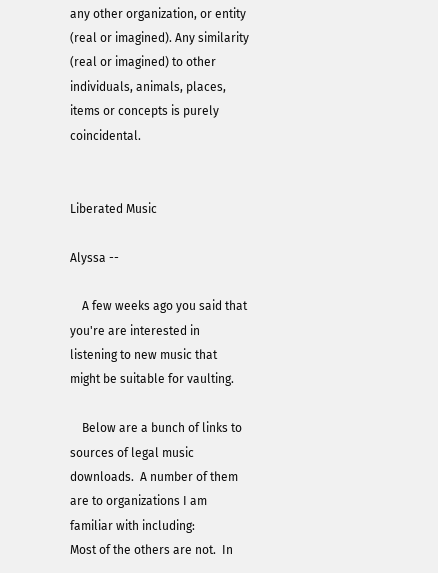any other organization, or entity (real or imagined). Any similarity (real or imagined) to other individuals, animals, places, items or concepts is purely coincidental.


Liberated Music

Alyssa --

    A few weeks ago you said that you're are interested in listening to new music that might be suitable for vaulting.

    Below are a bunch of links to sources of legal music downloads.  A number of them are to organizations I am familiar with including:
Most of the others are not.  In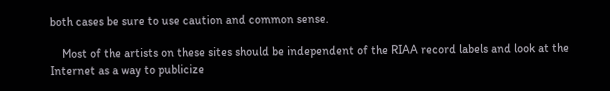both cases be sure to use caution and common sense.

    Most of the artists on these sites should be independent of the RIAA record labels and look at the Internet as a way to publicize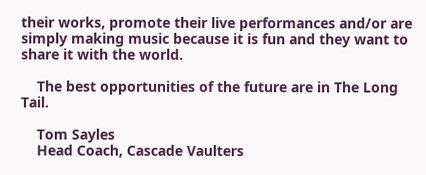their works, promote their live performances and/or are simply making music because it is fun and they want to share it with the world.

    The best opportunities of the future are in The Long Tail.

    Tom Sayles
    Head Coach, Cascade Vaulters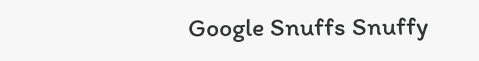Google Snuffs Snuffy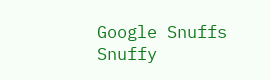Google Snuffs Snuffy